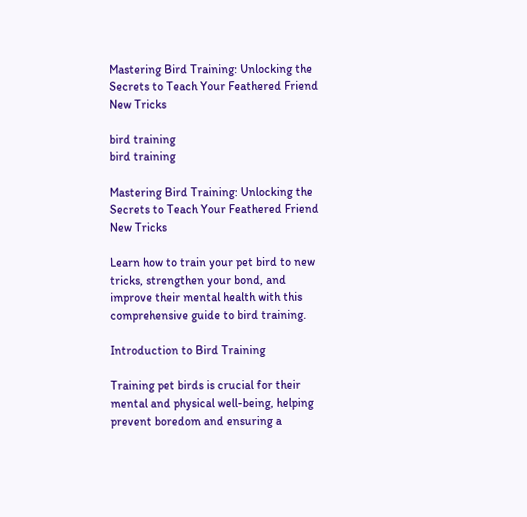Mastering Bird Training: Unlocking the Secrets to Teach Your Feathered Friend New Tricks

bird training
bird training

Mastering Bird Training: Unlocking the Secrets to Teach Your Feathered Friend New Tricks

Learn how to train your pet bird to new tricks, strengthen your bond, and improve their mental health with this comprehensive guide to bird training.

Introduction to Bird Training

Training pet birds is crucial for their mental and physical well-being, helping prevent boredom and ensuring a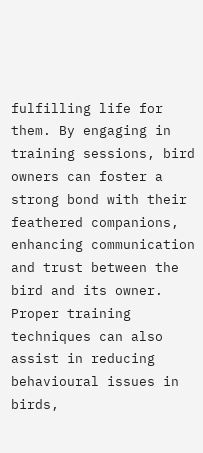fulfilling life for them. By engaging in training sessions, bird owners can foster a strong bond with their feathered companions, enhancing communication and trust between the bird and its owner. Proper training techniques can also assist in reducing behavioural issues in birds,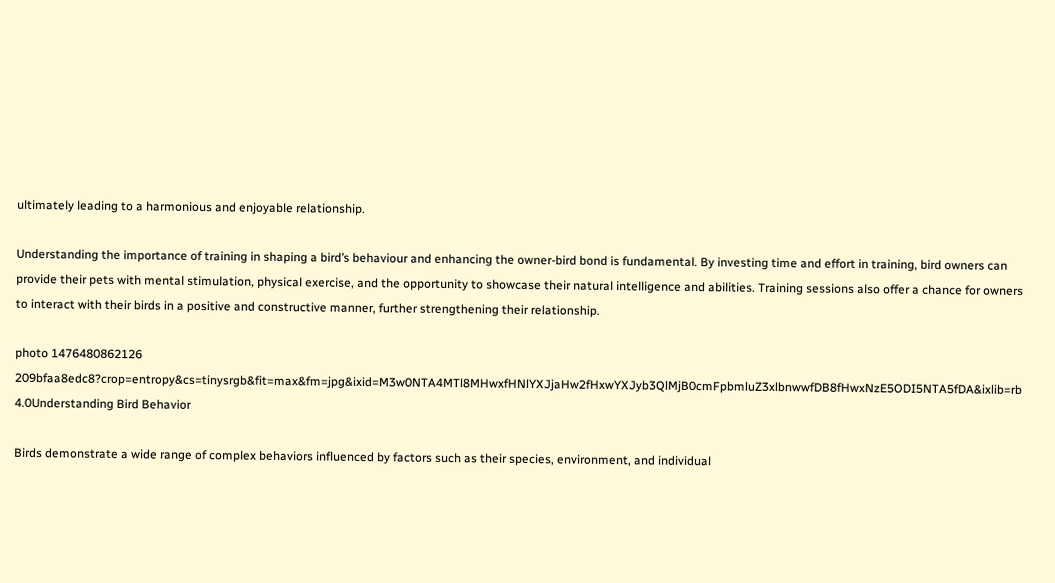ultimately leading to a harmonious and enjoyable relationship.

Understanding the importance of training in shaping a bird’s behaviour and enhancing the owner-bird bond is fundamental. By investing time and effort in training, bird owners can provide their pets with mental stimulation, physical exercise, and the opportunity to showcase their natural intelligence and abilities. Training sessions also offer a chance for owners to interact with their birds in a positive and constructive manner, further strengthening their relationship.

photo 1476480862126 209bfaa8edc8?crop=entropy&cs=tinysrgb&fit=max&fm=jpg&ixid=M3w0NTA4MTl8MHwxfHNlYXJjaHw2fHxwYXJyb3QlMjB0cmFpbmluZ3xlbnwwfDB8fHwxNzE5ODI5NTA5fDA&ixlib=rb 4.0Understanding Bird Behavior

Birds demonstrate a wide range of complex behaviors influenced by factors such as their species, environment, and individual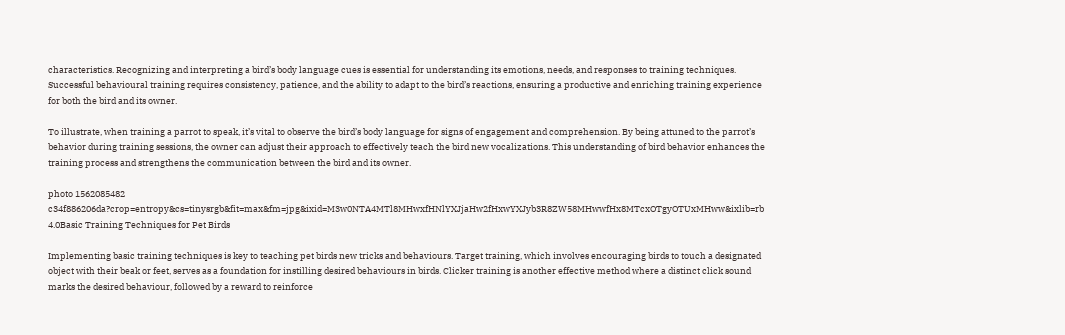characteristics. Recognizing and interpreting a bird’s body language cues is essential for understanding its emotions, needs, and responses to training techniques. Successful behavioural training requires consistency, patience, and the ability to adapt to the bird’s reactions, ensuring a productive and enriching training experience for both the bird and its owner.

To illustrate, when training a parrot to speak, it’s vital to observe the bird’s body language for signs of engagement and comprehension. By being attuned to the parrot’s behavior during training sessions, the owner can adjust their approach to effectively teach the bird new vocalizations. This understanding of bird behavior enhances the training process and strengthens the communication between the bird and its owner.

photo 1562085482 c34f886206da?crop=entropy&cs=tinysrgb&fit=max&fm=jpg&ixid=M3w0NTA4MTl8MHwxfHNlYXJjaHw2fHxwYXJyb3R8ZW58MHwwfHx8MTcxOTgyOTUxMHww&ixlib=rb 4.0Basic Training Techniques for Pet Birds

Implementing basic training techniques is key to teaching pet birds new tricks and behaviours. Target training, which involves encouraging birds to touch a designated object with their beak or feet, serves as a foundation for instilling desired behaviours in birds. Clicker training is another effective method where a distinct click sound marks the desired behaviour, followed by a reward to reinforce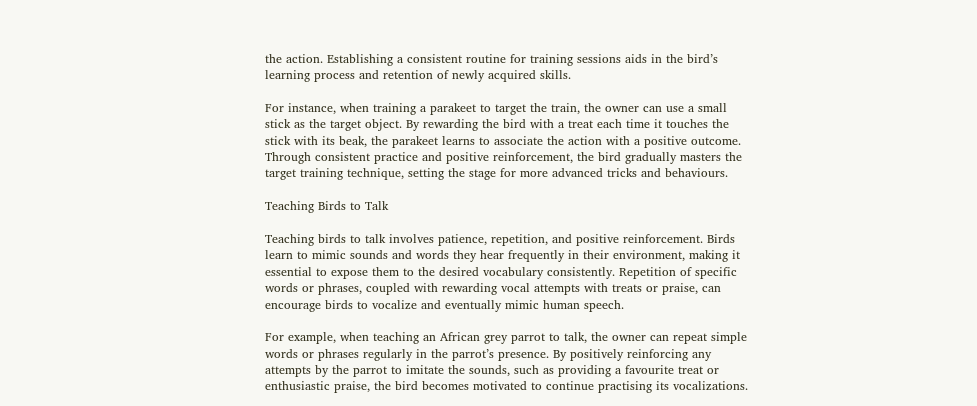the action. Establishing a consistent routine for training sessions aids in the bird’s learning process and retention of newly acquired skills.

For instance, when training a parakeet to target the train, the owner can use a small stick as the target object. By rewarding the bird with a treat each time it touches the stick with its beak, the parakeet learns to associate the action with a positive outcome. Through consistent practice and positive reinforcement, the bird gradually masters the target training technique, setting the stage for more advanced tricks and behaviours.

Teaching Birds to Talk

Teaching birds to talk involves patience, repetition, and positive reinforcement. Birds learn to mimic sounds and words they hear frequently in their environment, making it essential to expose them to the desired vocabulary consistently. Repetition of specific words or phrases, coupled with rewarding vocal attempts with treats or praise, can encourage birds to vocalize and eventually mimic human speech.

For example, when teaching an African grey parrot to talk, the owner can repeat simple words or phrases regularly in the parrot’s presence. By positively reinforcing any attempts by the parrot to imitate the sounds, such as providing a favourite treat or enthusiastic praise, the bird becomes motivated to continue practising its vocalizations.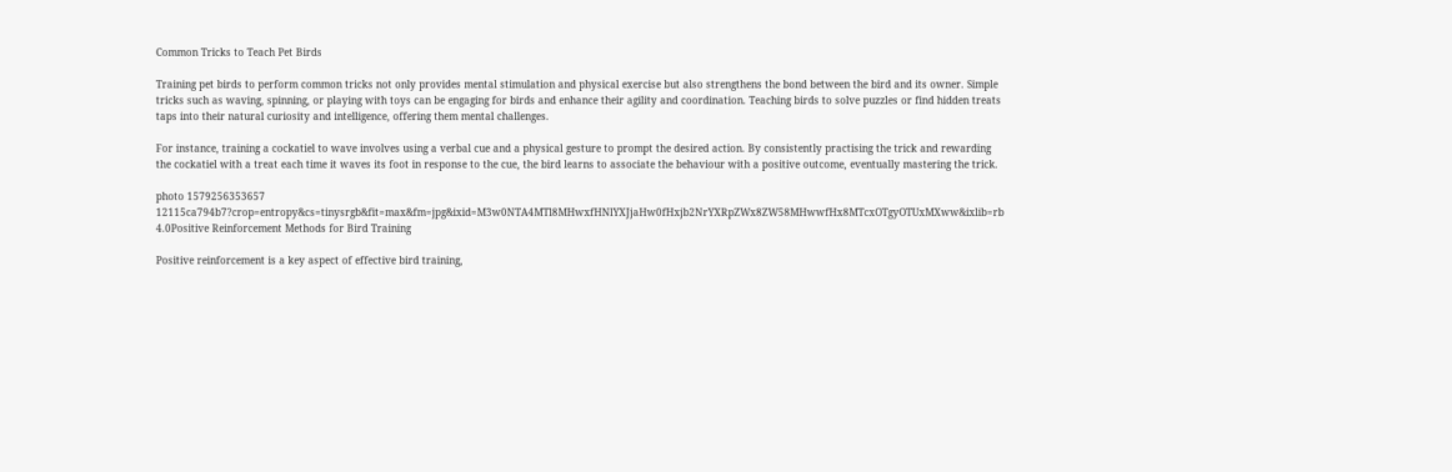Common Tricks to Teach Pet Birds

Training pet birds to perform common tricks not only provides mental stimulation and physical exercise but also strengthens the bond between the bird and its owner. Simple tricks such as waving, spinning, or playing with toys can be engaging for birds and enhance their agility and coordination. Teaching birds to solve puzzles or find hidden treats taps into their natural curiosity and intelligence, offering them mental challenges.

For instance, training a cockatiel to wave involves using a verbal cue and a physical gesture to prompt the desired action. By consistently practising the trick and rewarding the cockatiel with a treat each time it waves its foot in response to the cue, the bird learns to associate the behaviour with a positive outcome, eventually mastering the trick.

photo 1579256353657 12115ca794b7?crop=entropy&cs=tinysrgb&fit=max&fm=jpg&ixid=M3w0NTA4MTl8MHwxfHNlYXJjaHw0fHxjb2NrYXRpZWx8ZW58MHwwfHx8MTcxOTgyOTUxMXww&ixlib=rb 4.0Positive Reinforcement Methods for Bird Training

Positive reinforcement is a key aspect of effective bird training,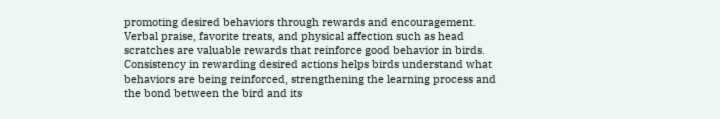promoting desired behaviors through rewards and encouragement. Verbal praise, favorite treats, and physical affection such as head scratches are valuable rewards that reinforce good behavior in birds. Consistency in rewarding desired actions helps birds understand what behaviors are being reinforced, strengthening the learning process and the bond between the bird and its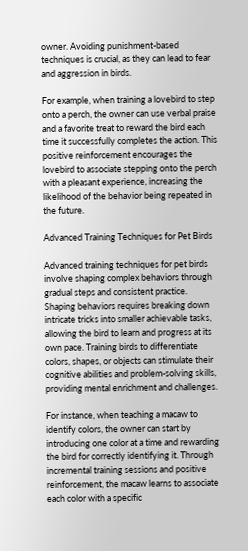owner. Avoiding punishment-based techniques is crucial, as they can lead to fear and aggression in birds.

For example, when training a lovebird to step onto a perch, the owner can use verbal praise and a favorite treat to reward the bird each time it successfully completes the action. This positive reinforcement encourages the lovebird to associate stepping onto the perch with a pleasant experience, increasing the likelihood of the behavior being repeated in the future.

Advanced Training Techniques for Pet Birds

Advanced training techniques for pet birds involve shaping complex behaviors through gradual steps and consistent practice. Shaping behaviors requires breaking down intricate tricks into smaller achievable tasks, allowing the bird to learn and progress at its own pace. Training birds to differentiate colors, shapes, or objects can stimulate their cognitive abilities and problem-solving skills, providing mental enrichment and challenges.

For instance, when teaching a macaw to identify colors, the owner can start by introducing one color at a time and rewarding the bird for correctly identifying it. Through incremental training sessions and positive reinforcement, the macaw learns to associate each color with a specific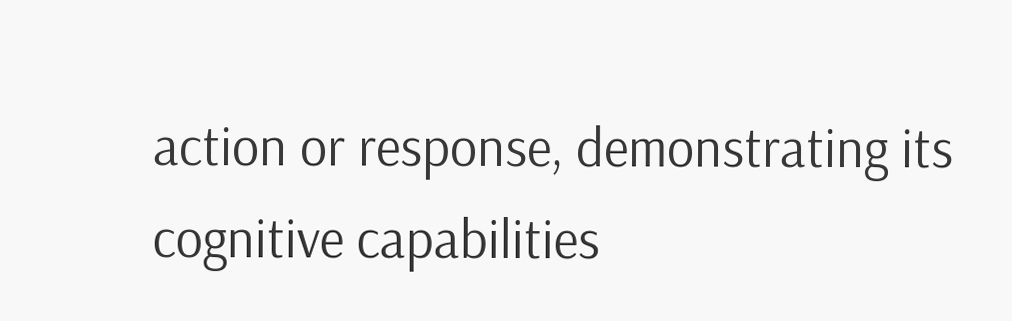action or response, demonstrating its cognitive capabilities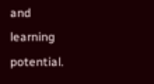and learning potential.